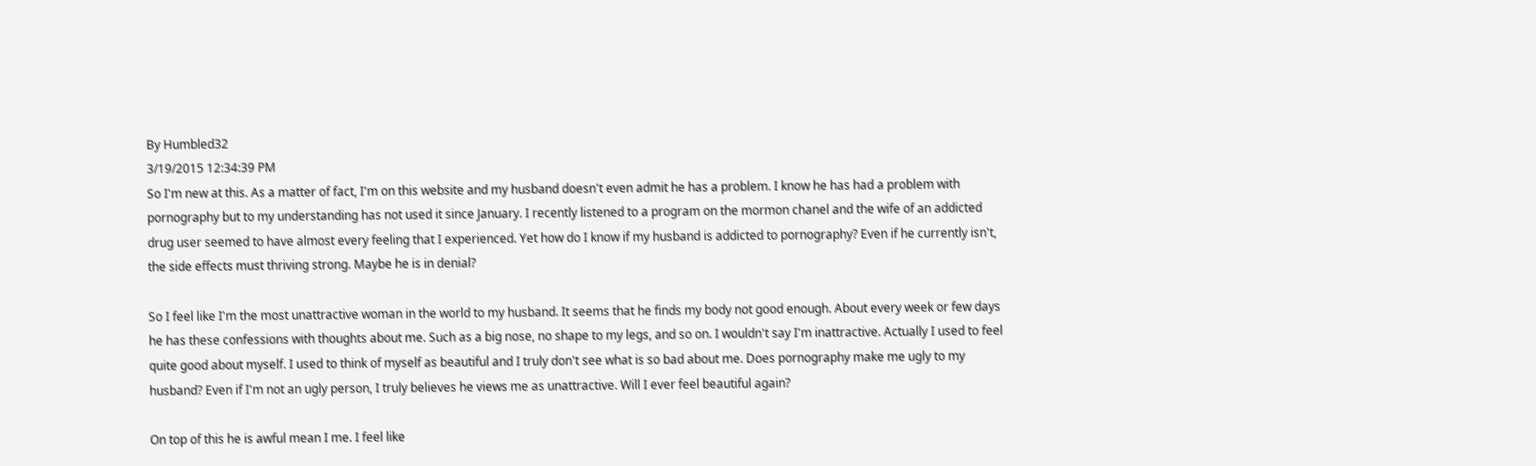By Humbled32
3/19/2015 12:34:39 PM
So I'm new at this. As a matter of fact, I'm on this website and my husband doesn't even admit he has a problem. I know he has had a problem with pornography but to my understanding has not used it since January. I recently listened to a program on the mormon chanel and the wife of an addicted drug user seemed to have almost every feeling that I experienced. Yet how do I know if my husband is addicted to pornography? Even if he currently isn't, the side effects must thriving strong. Maybe he is in denial?

So I feel like I'm the most unattractive woman in the world to my husband. It seems that he finds my body not good enough. About every week or few days he has these confessions with thoughts about me. Such as a big nose, no shape to my legs, and so on. I wouldn't say I'm inattractive. Actually I used to feel quite good about myself. I used to think of myself as beautiful and I truly don't see what is so bad about me. Does pornography make me ugly to my husband? Even if I'm not an ugly person, I truly believes he views me as unattractive. Will I ever feel beautiful again?

On top of this he is awful mean I me. I feel like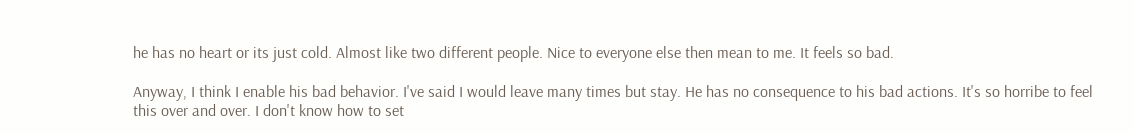he has no heart or its just cold. Almost like two different people. Nice to everyone else then mean to me. It feels so bad.

Anyway, I think I enable his bad behavior. I've said I would leave many times but stay. He has no consequence to his bad actions. It's so horribe to feel this over and over. I don't know how to set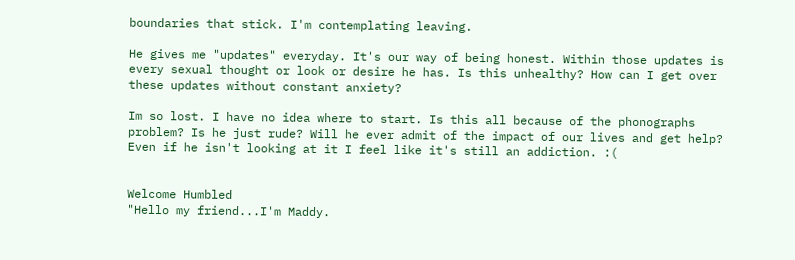boundaries that stick. I'm contemplating leaving.

He gives me "updates" everyday. It's our way of being honest. Within those updates is every sexual thought or look or desire he has. Is this unhealthy? How can I get over these updates without constant anxiety?

Im so lost. I have no idea where to start. Is this all because of the phonographs problem? Is he just rude? Will he ever admit of the impact of our lives and get help? Even if he isn't looking at it I feel like it's still an addiction. :(


Welcome Humbled
"Hello my friend...I'm Maddy.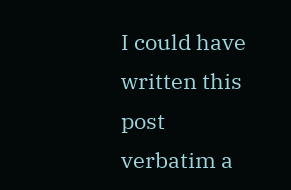I could have written this post verbatim a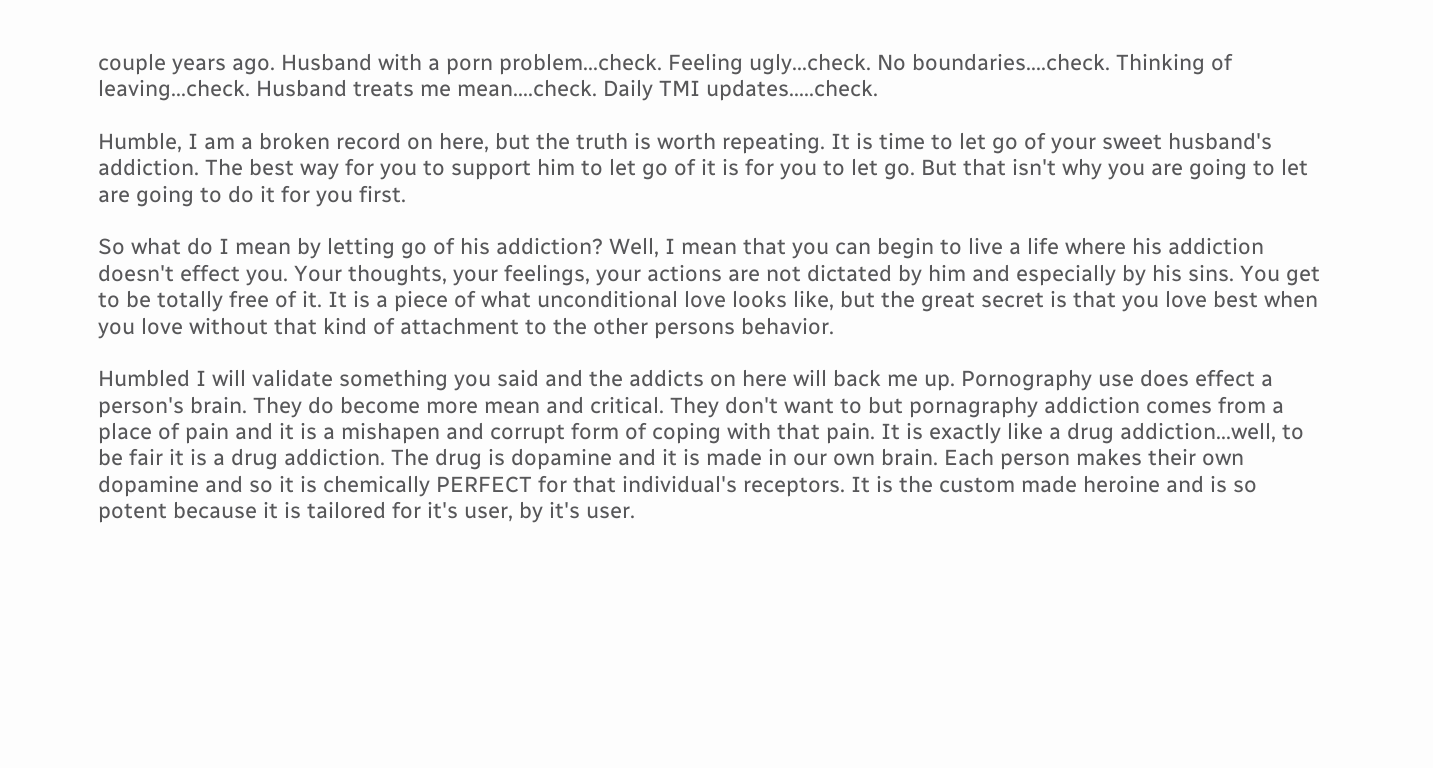couple years ago. Husband with a porn problem...check. Feeling ugly...check. No boundaries....check. Thinking of leaving...check. Husband treats me mean....check. Daily TMI updates.....check.

Humble, I am a broken record on here, but the truth is worth repeating. It is time to let go of your sweet husband's addiction. The best way for you to support him to let go of it is for you to let go. But that isn't why you are going to let are going to do it for you first.

So what do I mean by letting go of his addiction? Well, I mean that you can begin to live a life where his addiction doesn't effect you. Your thoughts, your feelings, your actions are not dictated by him and especially by his sins. You get to be totally free of it. It is a piece of what unconditional love looks like, but the great secret is that you love best when you love without that kind of attachment to the other persons behavior.

Humbled I will validate something you said and the addicts on here will back me up. Pornography use does effect a person's brain. They do become more mean and critical. They don't want to but pornagraphy addiction comes from a place of pain and it is a mishapen and corrupt form of coping with that pain. It is exactly like a drug addiction...well, to be fair it is a drug addiction. The drug is dopamine and it is made in our own brain. Each person makes their own dopamine and so it is chemically PERFECT for that individual's receptors. It is the custom made heroine and is so potent because it is tailored for it's user, by it's user.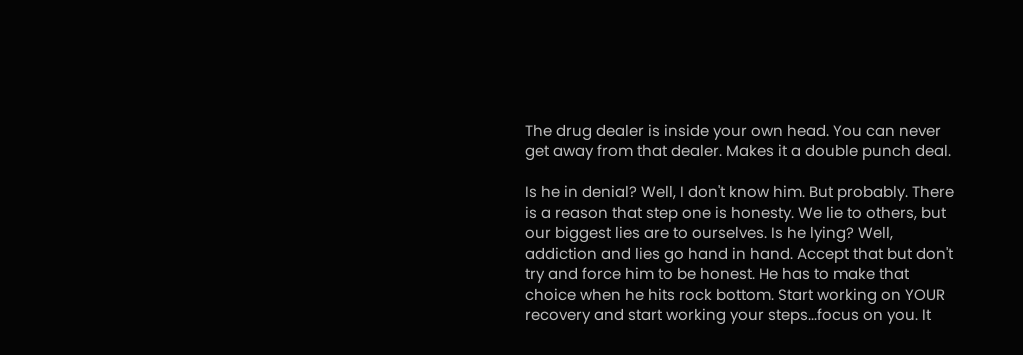The drug dealer is inside your own head. You can never get away from that dealer. Makes it a double punch deal.

Is he in denial? Well, I don't know him. But probably. There is a reason that step one is honesty. We lie to others, but our biggest lies are to ourselves. Is he lying? Well, addiction and lies go hand in hand. Accept that but don't try and force him to be honest. He has to make that choice when he hits rock bottom. Start working on YOUR recovery and start working your steps...focus on you. It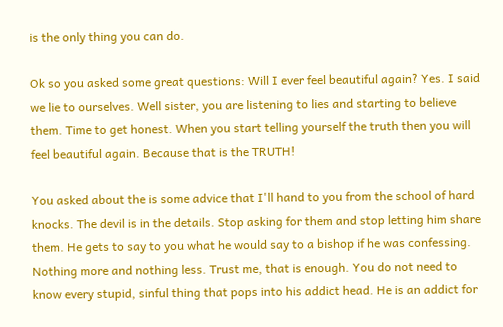is the only thing you can do.

Ok so you asked some great questions: Will I ever feel beautiful again? Yes. I said we lie to ourselves. Well sister, you are listening to lies and starting to believe them. Time to get honest. When you start telling yourself the truth then you will feel beautiful again. Because that is the TRUTH!

You asked about the is some advice that I'll hand to you from the school of hard knocks. The devil is in the details. Stop asking for them and stop letting him share them. He gets to say to you what he would say to a bishop if he was confessing. Nothing more and nothing less. Trust me, that is enough. You do not need to know every stupid, sinful thing that pops into his addict head. He is an addict for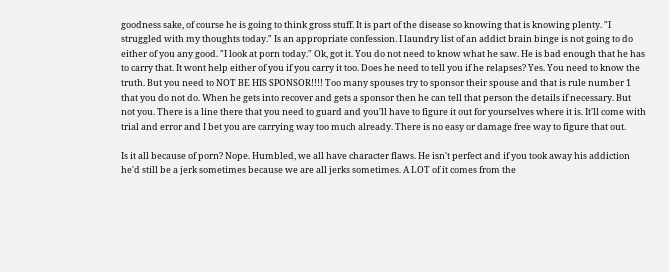goodness sake, of course he is going to think gross stuff. It is part of the disease so knowing that is knowing plenty. "I struggled with my thoughts today." Is an appropriate confession. I laundry list of an addict brain binge is not going to do either of you any good. "I look at porn today." Ok, got it. You do not need to know what he saw. He is bad enough that he has to carry that. It wont help either of you if you carry it too. Does he need to tell you if he relapses? Yes. You need to know the truth. But you need to NOT BE HIS SPONSOR!!!! Too many spouses try to sponsor their spouse and that is rule number 1 that you do not do. When he gets into recover and gets a sponsor then he can tell that person the details if necessary. But not you. There is a line there that you need to guard and you'll have to figure it out for yourselves where it is. It'll come with trial and error and I bet you are carrying way too much already. There is no easy or damage free way to figure that out.

Is it all because of porn? Nope. Humbled, we all have character flaws. He isn't perfect and if you took away his addiction he'd still be a jerk sometimes because we are all jerks sometimes. A LOT of it comes from the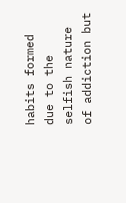habits formed due to the selfish nature of addiction but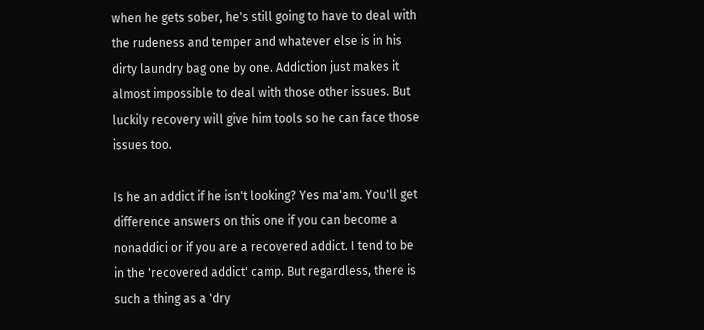when he gets sober, he's still going to have to deal with the rudeness and temper and whatever else is in his dirty laundry bag one by one. Addiction just makes it almost impossible to deal with those other issues. But luckily recovery will give him tools so he can face those issues too.

Is he an addict if he isn't looking? Yes ma'am. You'll get difference answers on this one if you can become a nonaddici or if you are a recovered addict. I tend to be in the 'recovered addict' camp. But regardless, there is such a thing as a 'dry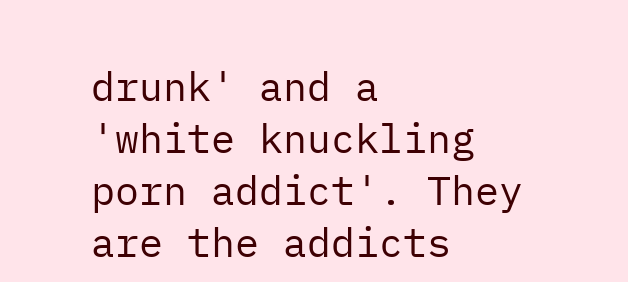drunk' and a 'white knuckling porn addict'. They are the addicts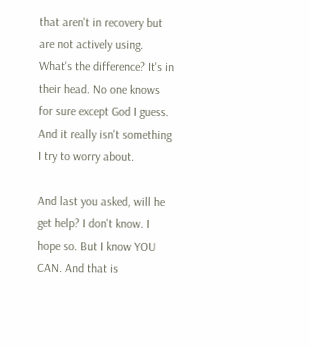that aren't in recovery but are not actively using. What's the difference? It's in their head. No one knows for sure except God I guess. And it really isn't something I try to worry about.

And last you asked, will he get help? I don't know. I hope so. But I know YOU CAN. And that is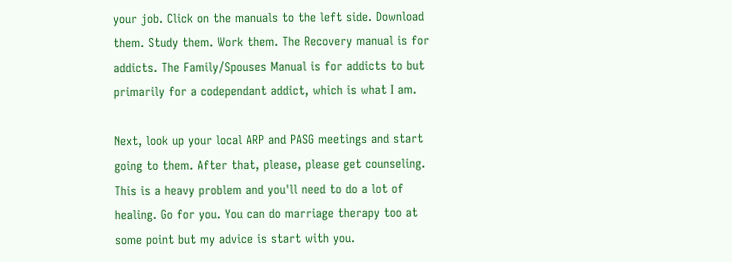your job. Click on the manuals to the left side. Download them. Study them. Work them. The Recovery manual is for addicts. The Family/Spouses Manual is for addicts to but primarily for a codependant addict, which is what I am.

Next, look up your local ARP and PASG meetings and start going to them. After that, please, please get counseling. This is a heavy problem and you'll need to do a lot of healing. Go for you. You can do marriage therapy too at some point but my advice is start with you.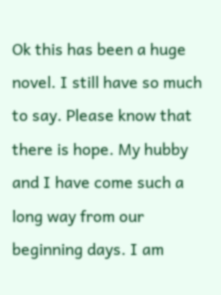Ok this has been a huge novel. I still have so much to say. Please know that there is hope. My hubby and I have come such a long way from our beginning days. I am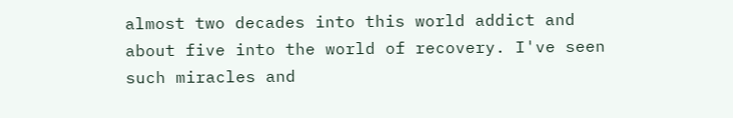almost two decades into this world addict and about five into the world of recovery. I've seen such miracles and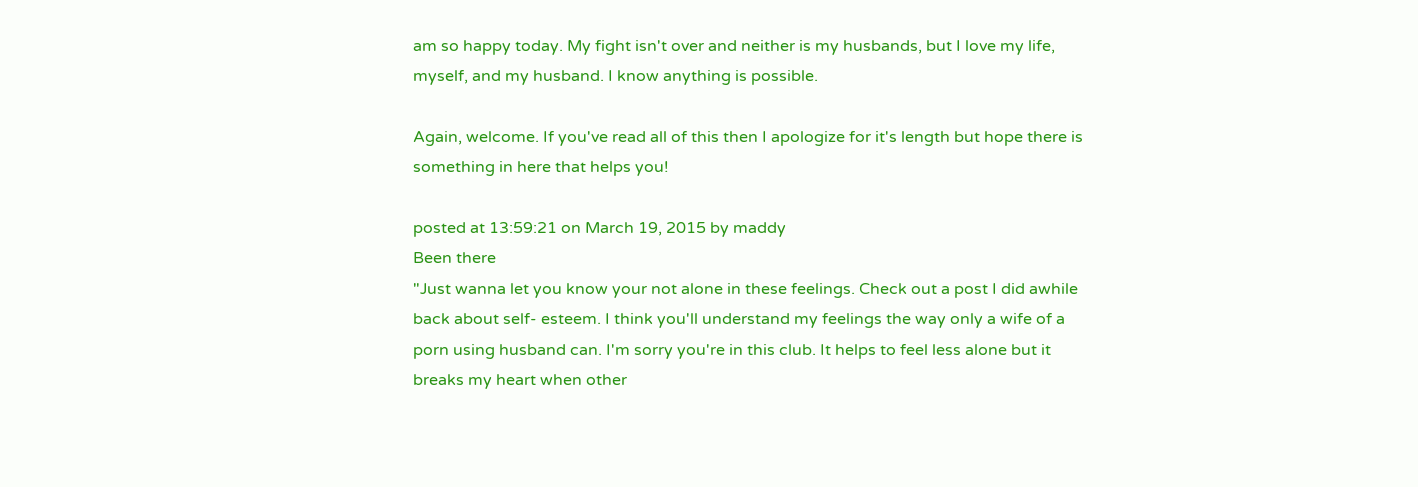am so happy today. My fight isn't over and neither is my husbands, but I love my life, myself, and my husband. I know anything is possible.

Again, welcome. If you've read all of this then I apologize for it's length but hope there is something in here that helps you!

posted at 13:59:21 on March 19, 2015 by maddy
Been there
"Just wanna let you know your not alone in these feelings. Check out a post I did awhile back about self- esteem. I think you'll understand my feelings the way only a wife of a porn using husband can. I'm sorry you're in this club. It helps to feel less alone but it breaks my heart when other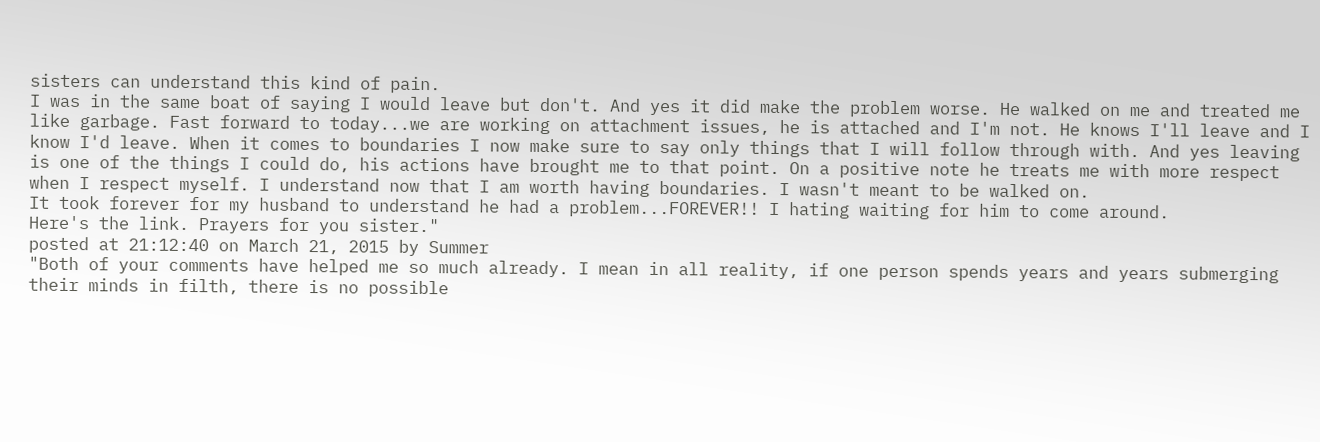sisters can understand this kind of pain.
I was in the same boat of saying I would leave but don't. And yes it did make the problem worse. He walked on me and treated me like garbage. Fast forward to today...we are working on attachment issues, he is attached and I'm not. He knows I'll leave and I know I'd leave. When it comes to boundaries I now make sure to say only things that I will follow through with. And yes leaving is one of the things I could do, his actions have brought me to that point. On a positive note he treats me with more respect when I respect myself. I understand now that I am worth having boundaries. I wasn't meant to be walked on.
It took forever for my husband to understand he had a problem...FOREVER!! I hating waiting for him to come around.
Here's the link. Prayers for you sister."
posted at 21:12:40 on March 21, 2015 by Summer
"Both of your comments have helped me so much already. I mean in all reality, if one person spends years and years submerging their minds in filth, there is no possible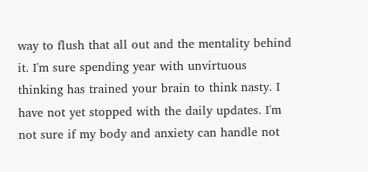way to flush that all out and the mentality behind it. I'm sure spending year with unvirtuous thinking has trained your brain to think nasty. I have not yet stopped with the daily updates. I'm not sure if my body and anxiety can handle not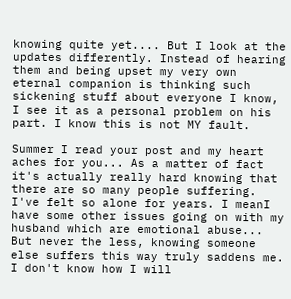knowing quite yet.... But I look at the updates differently. Instead of hearing them and being upset my very own eternal companion is thinking such sickening stuff about everyone I know, I see it as a personal problem on his part. I know this is not MY fault.

Summer I read your post and my heart aches for you... As a matter of fact it's actually really hard knowing that there are so many people suffering. I've felt so alone for years. I meanI have some other issues going on with my husband which are emotional abuse... But never the less, knowing someone else suffers this way truly saddens me. I don't know how I will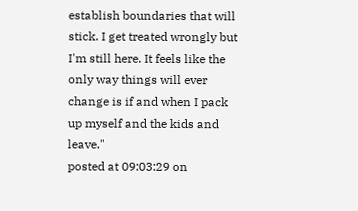establish boundaries that will stick. I get treated wrongly but I'm still here. It feels like the only way things will ever change is if and when I pack up myself and the kids and leave."
posted at 09:03:29 on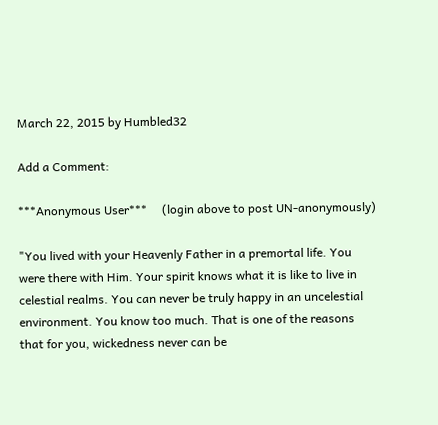March 22, 2015 by Humbled32

Add a Comment:

***Anonymous User***     (login above to post UN-anonymously)

"You lived with your Heavenly Father in a premortal life. You were there with Him. Your spirit knows what it is like to live in celestial realms. You can never be truly happy in an uncelestial environment. You know too much. That is one of the reasons that for you, wickedness never can be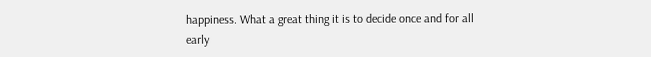happiness. What a great thing it is to decide once and for all early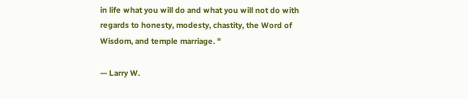in life what you will do and what you will not do with regards to honesty, modesty, chastity, the Word of Wisdom, and temple marriage. "

— Larry W.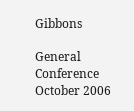Gibbons

General Conference October 2006